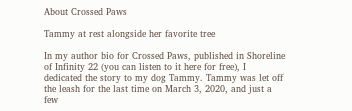About Crossed Paws

Tammy at rest alongside her favorite tree

In my author bio for Crossed Paws, published in Shoreline of Infinity 22 (you can listen to it here for free), I dedicated the story to my dog Tammy. Tammy was let off the leash for the last time on March 3, 2020, and just a few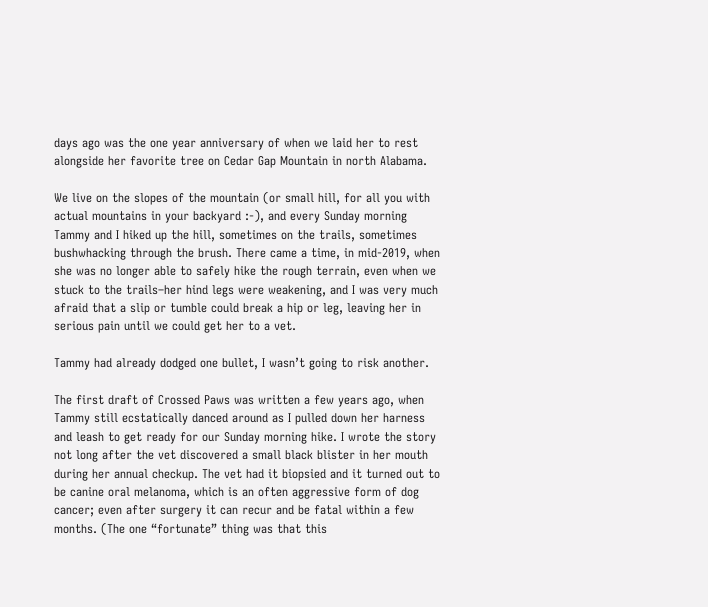days ago was the one year anniversary of when we laid her to rest alongside her favorite tree on Cedar Gap Mountain in north Alabama.

We live on the slopes of the mountain (or small hill, for all you with actual mountains in your backyard :-), and every Sunday morning Tammy and I hiked up the hill, sometimes on the trails, sometimes bushwhacking through the brush. There came a time, in mid-2019, when she was no longer able to safely hike the rough terrain, even when we stuck to the trails–her hind legs were weakening, and I was very much afraid that a slip or tumble could break a hip or leg, leaving her in serious pain until we could get her to a vet.

Tammy had already dodged one bullet, I wasn’t going to risk another.

The first draft of Crossed Paws was written a few years ago, when Tammy still ecstatically danced around as I pulled down her harness and leash to get ready for our Sunday morning hike. I wrote the story not long after the vet discovered a small black blister in her mouth during her annual checkup. The vet had it biopsied and it turned out to be canine oral melanoma, which is an often aggressive form of dog cancer; even after surgery it can recur and be fatal within a few months. (The one “fortunate” thing was that this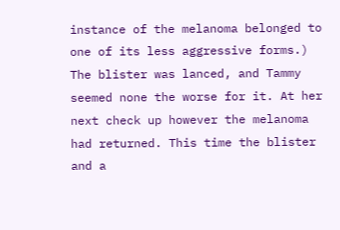instance of the melanoma belonged to one of its less aggressive forms.) The blister was lanced, and Tammy seemed none the worse for it. At her next check up however the melanoma had returned. This time the blister and a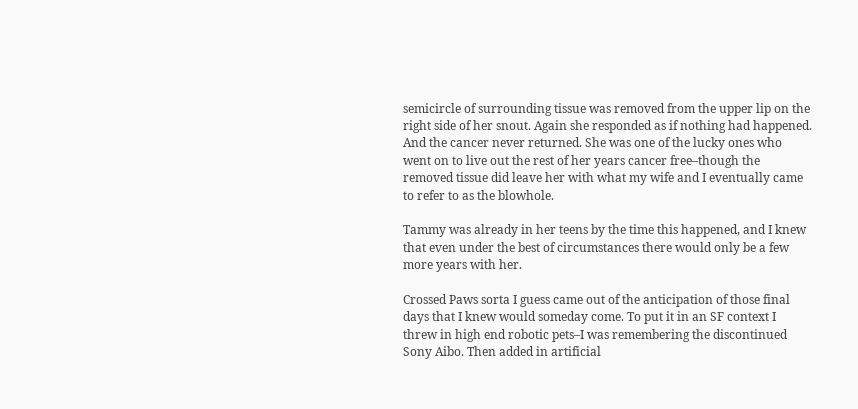semicircle of surrounding tissue was removed from the upper lip on the right side of her snout. Again she responded as if nothing had happened. And the cancer never returned. She was one of the lucky ones who went on to live out the rest of her years cancer free–though the removed tissue did leave her with what my wife and I eventually came to refer to as the blowhole.

Tammy was already in her teens by the time this happened, and I knew that even under the best of circumstances there would only be a few more years with her.

Crossed Paws sorta I guess came out of the anticipation of those final days that I knew would someday come. To put it in an SF context I threw in high end robotic pets–I was remembering the discontinued Sony Aibo. Then added in artificial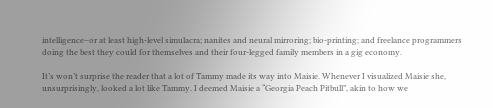intelligence–or at least high-level simulacra; nanites and neural mirroring; bio-printing; and freelance programmers doing the best they could for themselves and their four-legged family members in a gig economy.

It’s won’t surprise the reader that a lot of Tammy made its way into Maisie. Whenever I visualized Maisie she, unsurprisingly, looked a lot like Tammy. I deemed Maisie a “Georgia Peach Pitbull”, akin to how we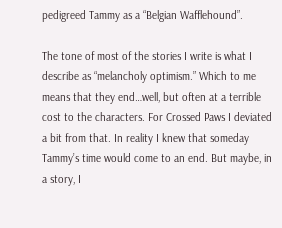pedigreed Tammy as a “Belgian Wafflehound”.

The tone of most of the stories I write is what I describe as “melancholy optimism.” Which to me means that they end…well, but often at a terrible cost to the characters. For Crossed Paws I deviated a bit from that. In reality I knew that someday Tammy’s time would come to an end. But maybe, in a story, I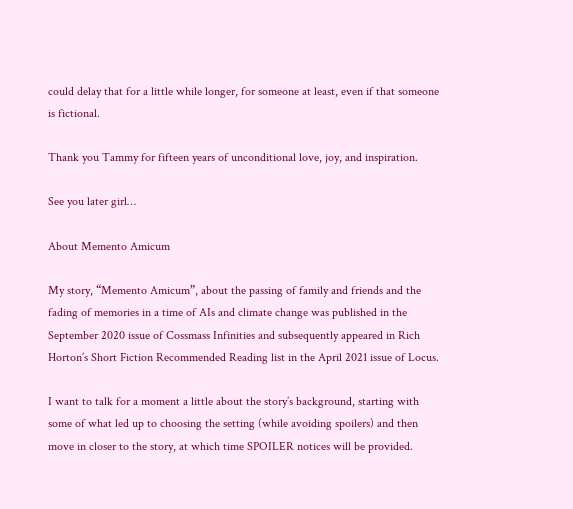could delay that for a little while longer, for someone at least, even if that someone is fictional.

Thank you Tammy for fifteen years of unconditional love, joy, and inspiration.

See you later girl…

About Memento Amicum

My story, “Memento Amicum”, about the passing of family and friends and the fading of memories in a time of AIs and climate change was published in the September 2020 issue of Cossmass Infinities and subsequently appeared in Rich Horton’s Short Fiction Recommended Reading list in the April 2021 issue of Locus.

I want to talk for a moment a little about the story’s background, starting with some of what led up to choosing the setting (while avoiding spoilers) and then move in closer to the story, at which time SPOILER notices will be provided.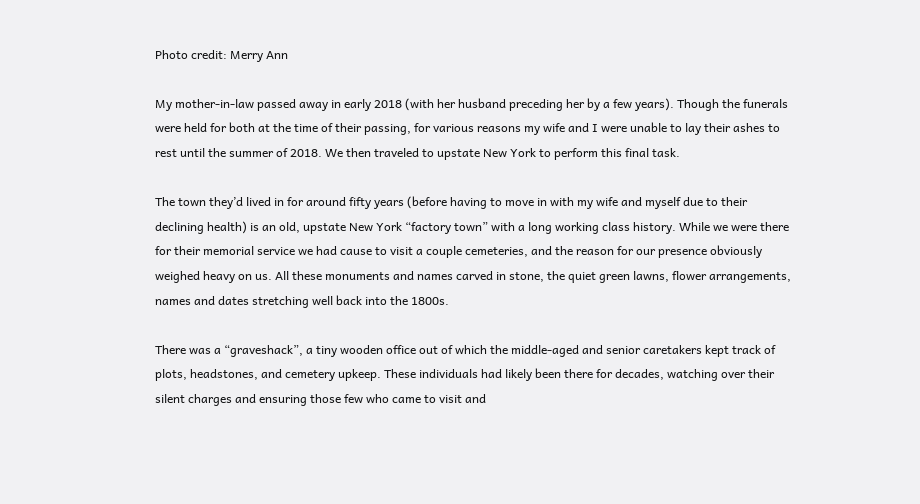Photo credit: Merry Ann

My mother-in-law passed away in early 2018 (with her husband preceding her by a few years). Though the funerals were held for both at the time of their passing, for various reasons my wife and I were unable to lay their ashes to rest until the summer of 2018. We then traveled to upstate New York to perform this final task.

The town they’d lived in for around fifty years (before having to move in with my wife and myself due to their declining health) is an old, upstate New York “factory town” with a long working class history. While we were there for their memorial service we had cause to visit a couple cemeteries, and the reason for our presence obviously weighed heavy on us. All these monuments and names carved in stone, the quiet green lawns, flower arrangements, names and dates stretching well back into the 1800s.

There was a “graveshack”, a tiny wooden office out of which the middle-aged and senior caretakers kept track of plots, headstones, and cemetery upkeep. These individuals had likely been there for decades, watching over their silent charges and ensuring those few who came to visit and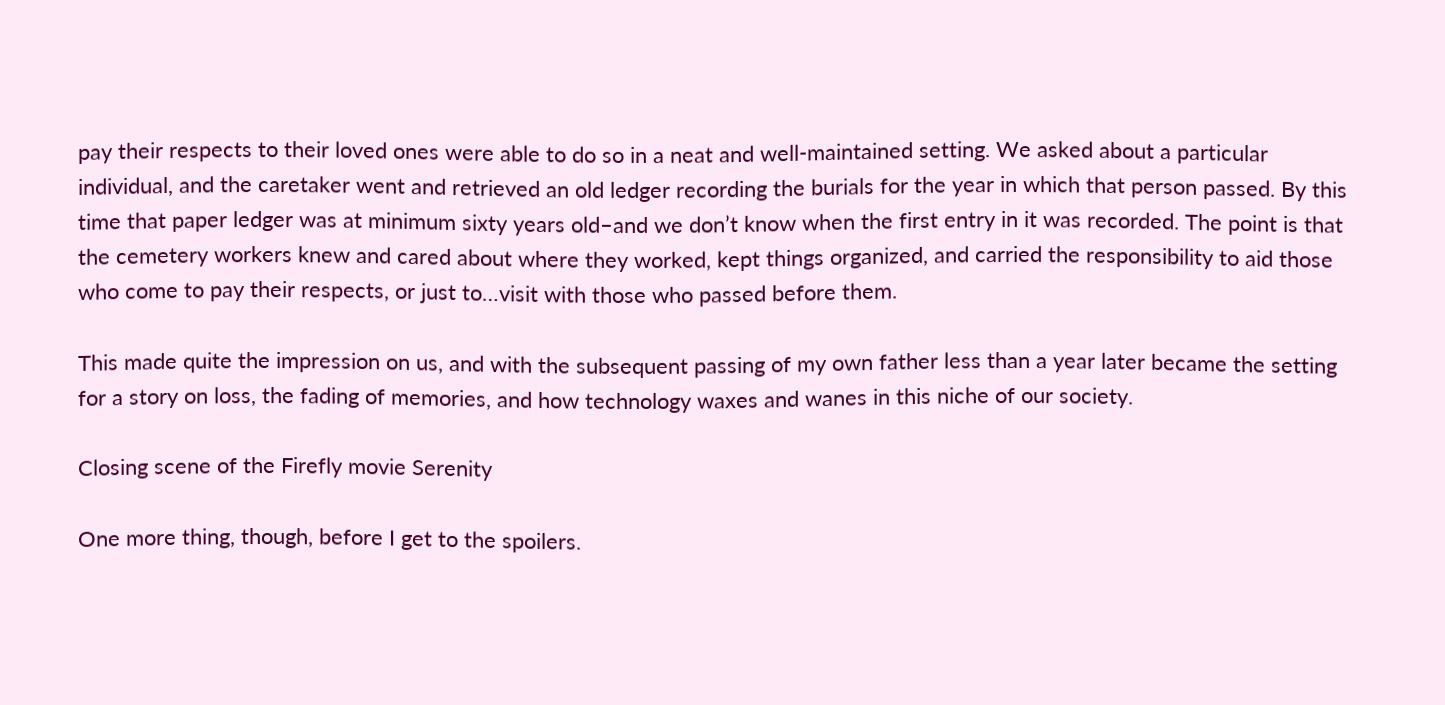pay their respects to their loved ones were able to do so in a neat and well-maintained setting. We asked about a particular individual, and the caretaker went and retrieved an old ledger recording the burials for the year in which that person passed. By this time that paper ledger was at minimum sixty years old–and we don’t know when the first entry in it was recorded. The point is that the cemetery workers knew and cared about where they worked, kept things organized, and carried the responsibility to aid those who come to pay their respects, or just to…visit with those who passed before them.

This made quite the impression on us, and with the subsequent passing of my own father less than a year later became the setting for a story on loss, the fading of memories, and how technology waxes and wanes in this niche of our society.

Closing scene of the Firefly movie Serenity

One more thing, though, before I get to the spoilers.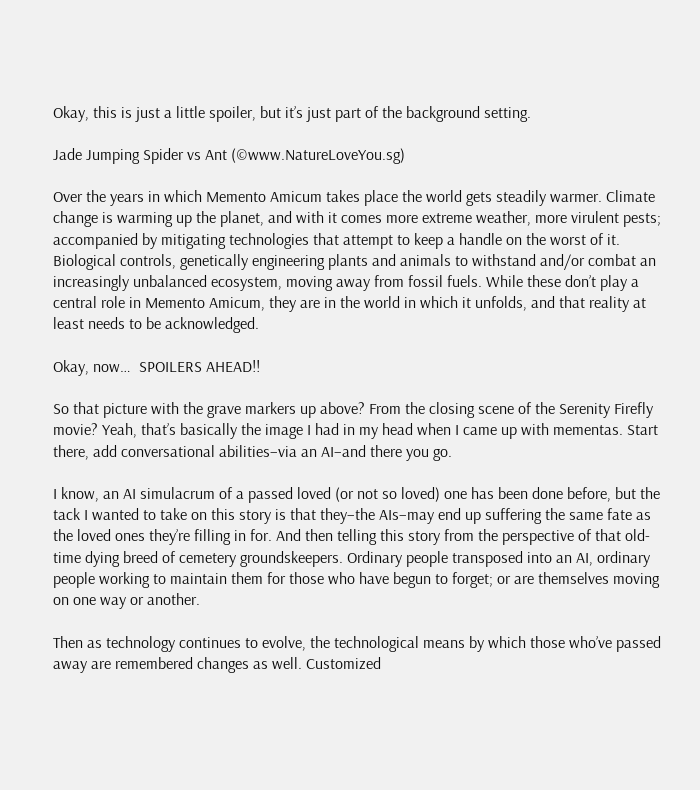Okay, this is just a little spoiler, but it’s just part of the background setting.

Jade Jumping Spider vs Ant (©www.NatureLoveYou.sg)

Over the years in which Memento Amicum takes place the world gets steadily warmer. Climate change is warming up the planet, and with it comes more extreme weather, more virulent pests; accompanied by mitigating technologies that attempt to keep a handle on the worst of it. Biological controls, genetically engineering plants and animals to withstand and/or combat an increasingly unbalanced ecosystem, moving away from fossil fuels. While these don’t play a central role in Memento Amicum, they are in the world in which it unfolds, and that reality at least needs to be acknowledged.

Okay, now…  SPOILERS AHEAD!!

So that picture with the grave markers up above? From the closing scene of the Serenity Firefly movie? Yeah, that’s basically the image I had in my head when I came up with mementas. Start there, add conversational abilities–via an AI–and there you go.

I know, an AI simulacrum of a passed loved (or not so loved) one has been done before, but the tack I wanted to take on this story is that they–the AIs–may end up suffering the same fate as the loved ones they’re filling in for. And then telling this story from the perspective of that old-time dying breed of cemetery groundskeepers. Ordinary people transposed into an AI, ordinary people working to maintain them for those who have begun to forget; or are themselves moving on one way or another.

Then as technology continues to evolve, the technological means by which those who’ve passed away are remembered changes as well. Customized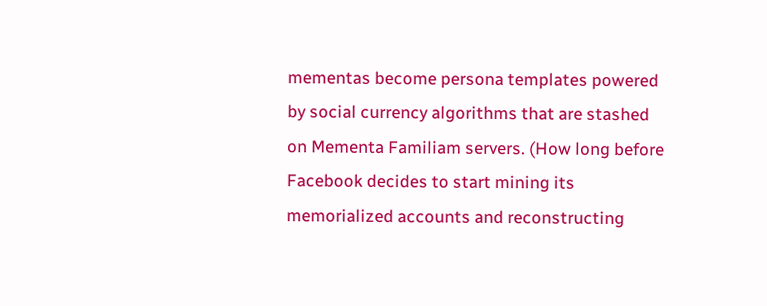mementas become persona templates powered by social currency algorithms that are stashed on Mementa Familiam servers. (How long before Facebook decides to start mining its memorialized accounts and reconstructing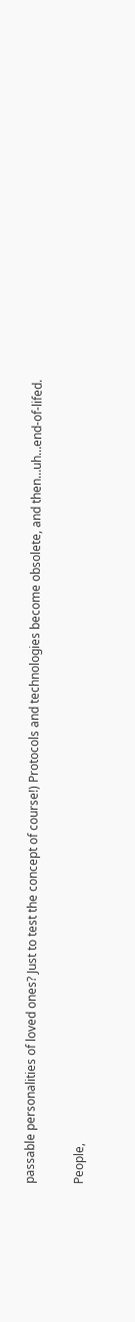passable personalities of loved ones? Just to test the concept of course!) Protocols and technologies become obsolete, and then…uh…end-of-lifed.

People,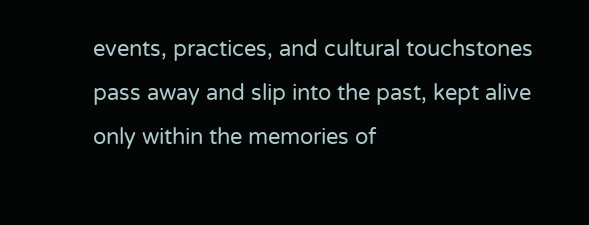events, practices, and cultural touchstones pass away and slip into the past, kept alive only within the memories of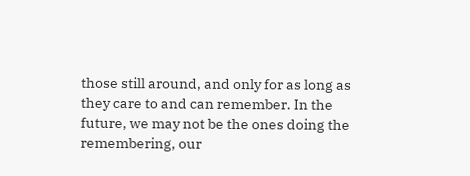those still around, and only for as long as they care to and can remember. In the future, we may not be the ones doing the remembering, our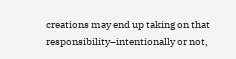creations may end up taking on that responsibility–intentionally or not,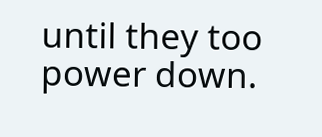until they too power down.